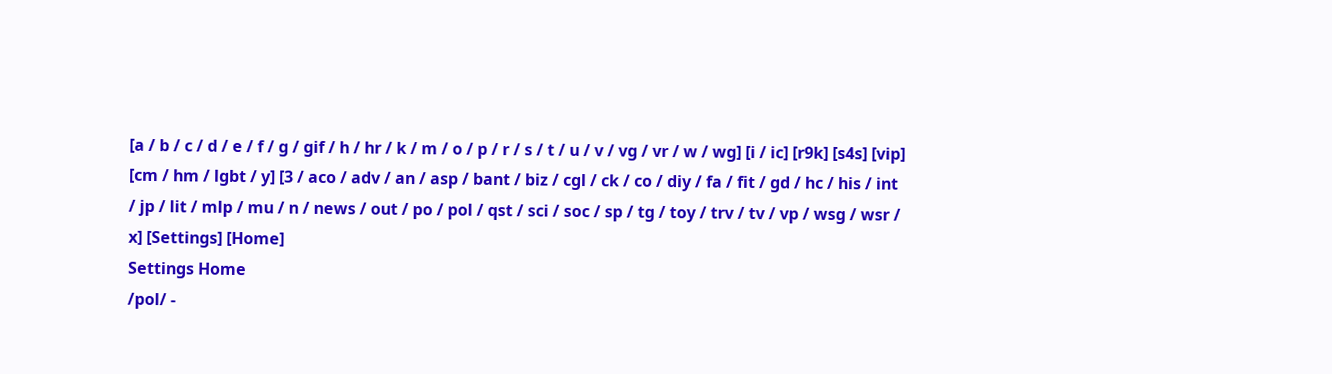[a / b / c / d / e / f / g / gif / h / hr / k / m / o / p / r / s / t / u / v / vg / vr / w / wg] [i / ic] [r9k] [s4s] [vip] [cm / hm / lgbt / y] [3 / aco / adv / an / asp / bant / biz / cgl / ck / co / diy / fa / fit / gd / hc / his / int / jp / lit / mlp / mu / n / news / out / po / pol / qst / sci / soc / sp / tg / toy / trv / tv / vp / wsg / wsr / x] [Settings] [Home]
Settings Home
/pol/ -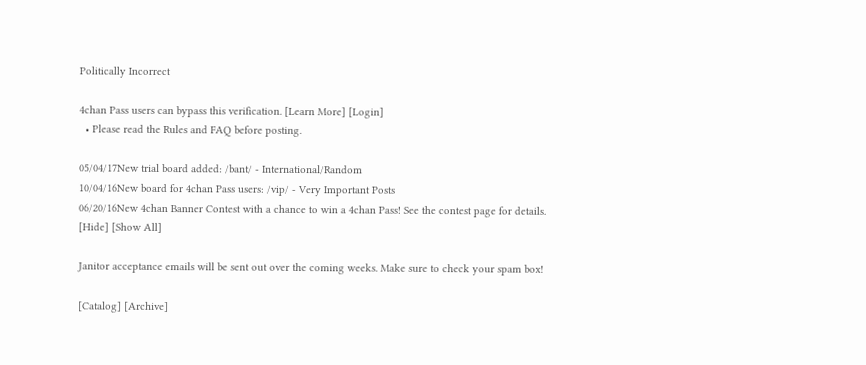Politically Incorrect

4chan Pass users can bypass this verification. [Learn More] [Login]
  • Please read the Rules and FAQ before posting.

05/04/17New trial board added: /bant/ - International/Random
10/04/16New board for 4chan Pass users: /vip/ - Very Important Posts
06/20/16New 4chan Banner Contest with a chance to win a 4chan Pass! See the contest page for details.
[Hide] [Show All]

Janitor acceptance emails will be sent out over the coming weeks. Make sure to check your spam box!

[Catalog] [Archive]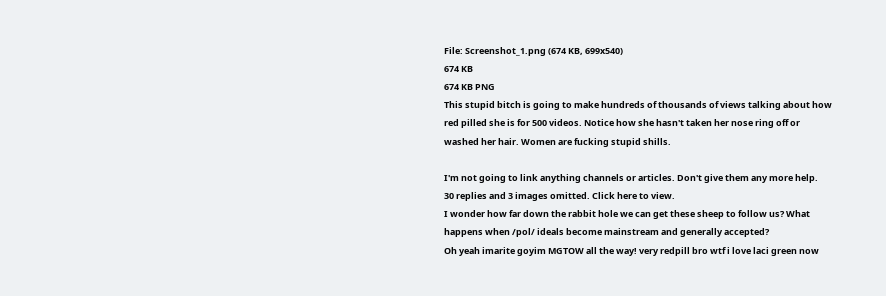File: Screenshot_1.png (674 KB, 699x540)
674 KB
674 KB PNG
This stupid bitch is going to make hundreds of thousands of views talking about how red pilled she is for 500 videos. Notice how she hasn't taken her nose ring off or washed her hair. Women are fucking stupid shills.

I'm not going to link anything channels or articles. Don't give them any more help.
30 replies and 3 images omitted. Click here to view.
I wonder how far down the rabbit hole we can get these sheep to follow us? What happens when /pol/ ideals become mainstream and generally accepted?
Oh yeah imarite goyim MGTOW all the way! very redpill bro wtf i love laci green now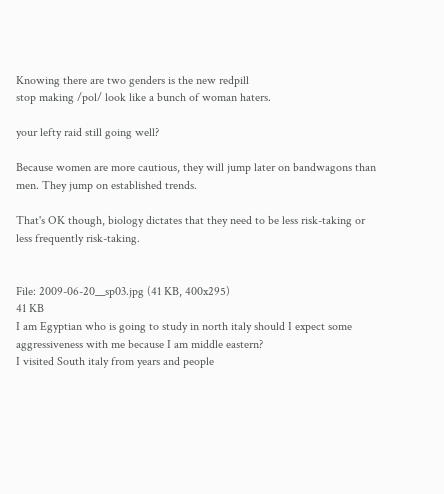Knowing there are two genders is the new redpill
stop making /pol/ look like a bunch of woman haters.

your lefty raid still going well?

Because women are more cautious, they will jump later on bandwagons than men. They jump on established trends.

That's OK though, biology dictates that they need to be less risk-taking or less frequently risk-taking.


File: 2009-06-20__sp03.jpg (41 KB, 400x295)
41 KB
I am Egyptian who is going to study in north italy should I expect some aggressiveness with me because I am middle eastern?
I visited South italy from years and people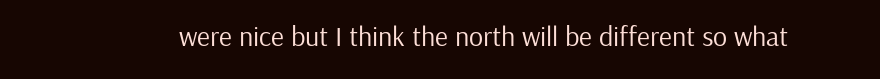were nice but I think the north will be different so what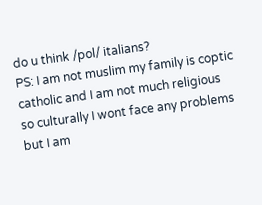do u think /pol/ italians?
PS: I am not muslim my family is coptic catholic and I am not much religious so culturally I wont face any problems but I am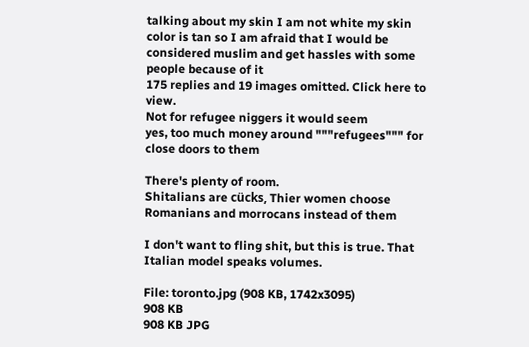talking about my skin I am not white my skin color is tan so I am afraid that I would be considered muslim and get hassles with some people because of it
175 replies and 19 images omitted. Click here to view.
Not for refugee niggers it would seem
yes, too much money around """refugees""" for close doors to them

There's plenty of room.
Shitalians are cücks, Thier women choose Romanians and morrocans instead of them

I don't want to fling shit, but this is true. That Italian model speaks volumes.

File: toronto.jpg (908 KB, 1742x3095)
908 KB
908 KB JPG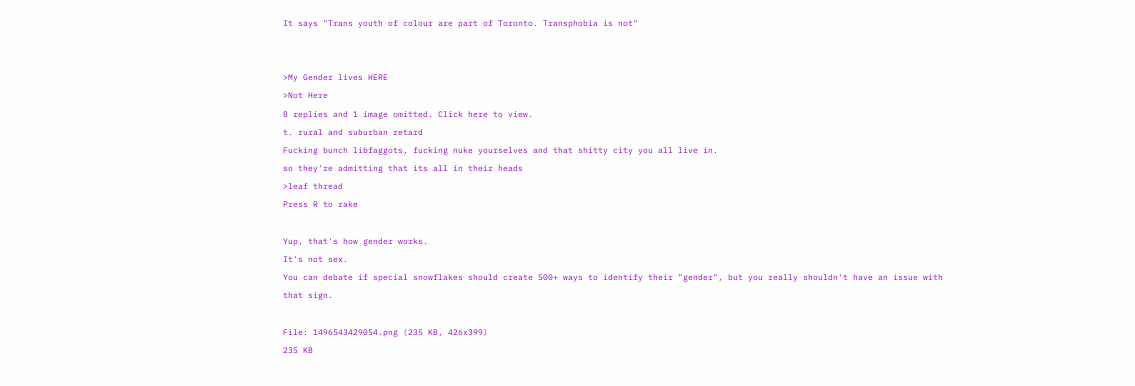It says "Trans youth of colour are part of Toronto. Transphobia is not"


>My Gender lives HERE
>Not Here
8 replies and 1 image omitted. Click here to view.
t. rural and suburban retard
Fucking bunch libfaggots, fucking nuke yourselves and that shitty city you all live in.
so they're admitting that its all in their heads
>leaf thread
Press R to rake

Yup, that's how gender works.
It's not sex.
You can debate if special snowflakes should create 500+ ways to identify their "gender", but you really shouldn't have an issue with that sign.

File: 1496543429054.png (235 KB, 426x399)
235 KB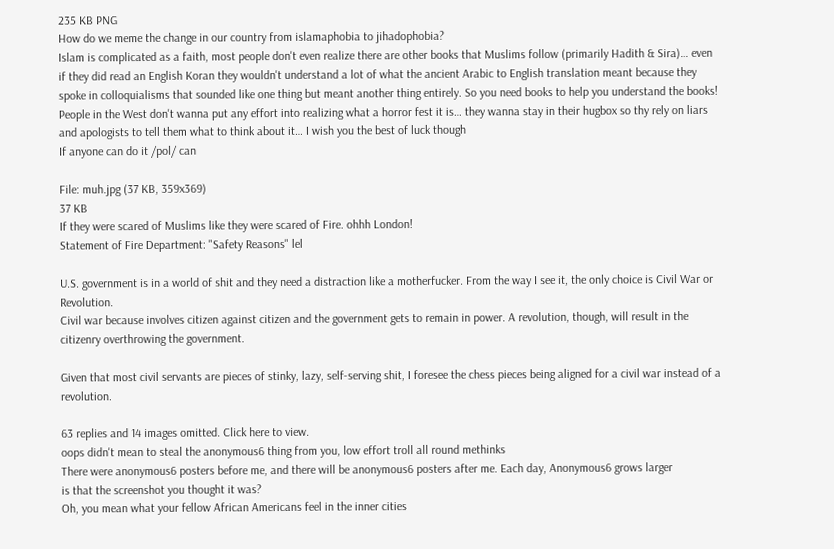235 KB PNG
How do we meme the change in our country from islamaphobia to jihadophobia?
Islam is complicated as a faith, most people don't even realize there are other books that Muslims follow (primarily Hadith & Sira)… even if they did read an English Koran they wouldn't understand a lot of what the ancient Arabic to English translation meant because they spoke in colloquialisms that sounded like one thing but meant another thing entirely. So you need books to help you understand the books! People in the West don't wanna put any effort into realizing what a horror fest it is… they wanna stay in their hugbox so thy rely on liars and apologists to tell them what to think about it… I wish you the best of luck though
If anyone can do it /pol/ can

File: muh.jpg (37 KB, 359x369)
37 KB
If they were scared of Muslims like they were scared of Fire. ohhh London!
Statement of Fire Department: "Safety Reasons" lel

U.S. government is in a world of shit and they need a distraction like a motherfucker. From the way I see it, the only choice is Civil War or Revolution.
Civil war because involves citizen against citizen and the government gets to remain in power. A revolution, though, will result in the citizenry overthrowing the government.

Given that most civil servants are pieces of stinky, lazy, self-serving shit, I foresee the chess pieces being aligned for a civil war instead of a revolution.

63 replies and 14 images omitted. Click here to view.
oops didn't mean to steal the anonymous6 thing from you, low effort troll all round methinks
There were anonymous6 posters before me, and there will be anonymous6 posters after me. Each day, Anonymous6 grows larger
is that the screenshot you thought it was?
Oh, you mean what your fellow African Americans feel in the inner cities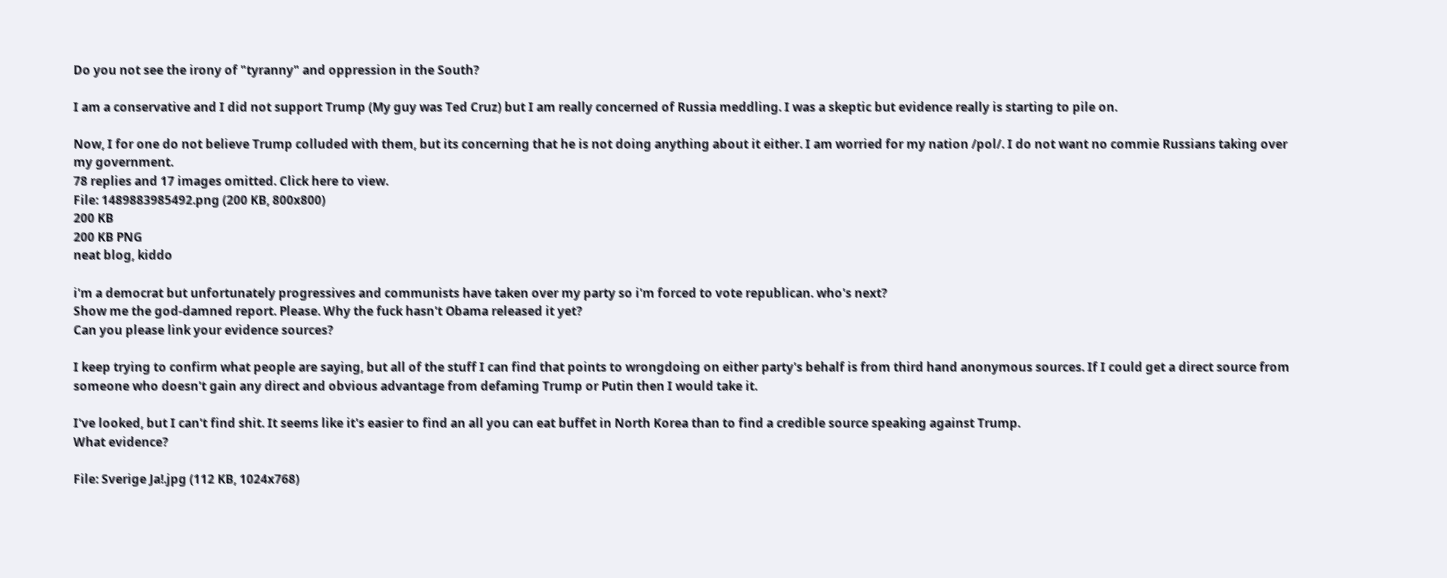Do you not see the irony of "tyranny" and oppression in the South?

I am a conservative and I did not support Trump (My guy was Ted Cruz) but I am really concerned of Russia meddling. I was a skeptic but evidence really is starting to pile on.

Now, I for one do not believe Trump colluded with them, but its concerning that he is not doing anything about it either. I am worried for my nation /pol/. I do not want no commie Russians taking over my government.
78 replies and 17 images omitted. Click here to view.
File: 1489883985492.png (200 KB, 800x800)
200 KB
200 KB PNG
neat blog, kiddo

i'm a democrat but unfortunately progressives and communists have taken over my party so i'm forced to vote republican. who's next?
Show me the god-damned report. Please. Why the fuck hasn't Obama released it yet?
Can you please link your evidence sources?

I keep trying to confirm what people are saying, but all of the stuff I can find that points to wrongdoing on either party's behalf is from third hand anonymous sources. If I could get a direct source from someone who doesn't gain any direct and obvious advantage from defaming Trump or Putin then I would take it.

I've looked, but I can't find shit. It seems like it's easier to find an all you can eat buffet in North Korea than to find a credible source speaking against Trump.
What evidence?

File: Sverige Ja!.jpg (112 KB, 1024x768)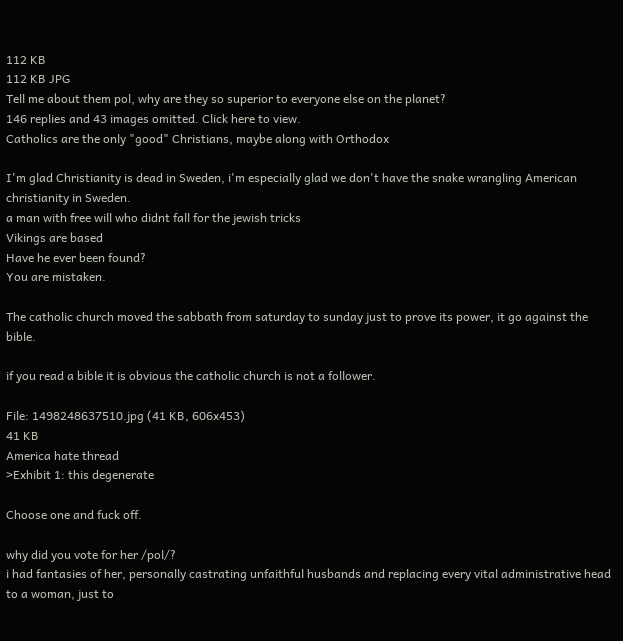112 KB
112 KB JPG
Tell me about them pol, why are they so superior to everyone else on the planet?
146 replies and 43 images omitted. Click here to view.
Catholics are the only "good" Christians, maybe along with Orthodox

I'm glad Christianity is dead in Sweden, i'm especially glad we don't have the snake wrangling American christianity in Sweden.
a man with free will who didnt fall for the jewish tricks
Vikings are based
Have he ever been found?
You are mistaken.

The catholic church moved the sabbath from saturday to sunday just to prove its power, it go against the bible.

if you read a bible it is obvious the catholic church is not a follower.

File: 1498248637510.jpg (41 KB, 606x453)
41 KB
America hate thread
>Exhibit 1: this degenerate

Choose one and fuck off.

why did you vote for her /pol/?
i had fantasies of her, personally castrating unfaithful husbands and replacing every vital administrative head to a woman, just to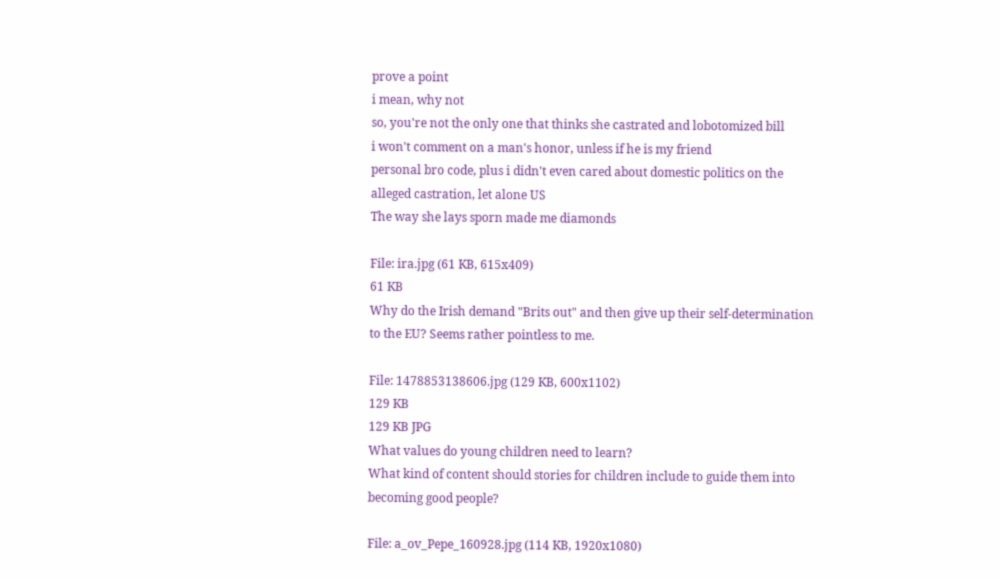prove a point
i mean, why not
so, you're not the only one that thinks she castrated and lobotomized bill
i won't comment on a man's honor, unless if he is my friend
personal bro code, plus i didn't even cared about domestic politics on the alleged castration, let alone US
The way she lays sporn made me diamonds

File: ira.jpg (61 KB, 615x409)
61 KB
Why do the Irish demand "Brits out" and then give up their self-determination to the EU? Seems rather pointless to me.

File: 1478853138606.jpg (129 KB, 600x1102)
129 KB
129 KB JPG
What values do young children need to learn?
What kind of content should stories for children include to guide them into becoming good people?

File: a_ov_Pepe_160928.jpg (114 KB, 1920x1080)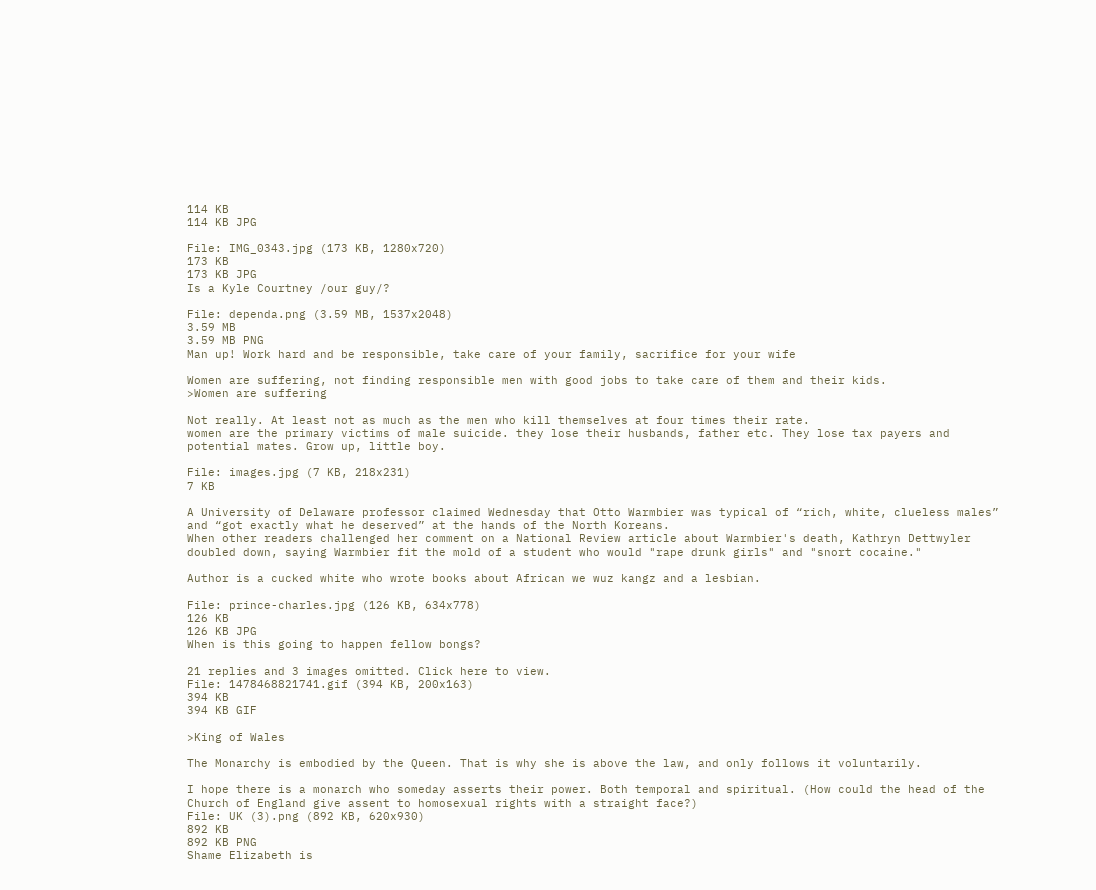114 KB
114 KB JPG

File: IMG_0343.jpg (173 KB, 1280x720)
173 KB
173 KB JPG
Is a Kyle Courtney /our guy/?

File: dependa.png (3.59 MB, 1537x2048)
3.59 MB
3.59 MB PNG
Man up! Work hard and be responsible, take care of your family, sacrifice for your wife

Women are suffering, not finding responsible men with good jobs to take care of them and their kids.
>Women are suffering

Not really. At least not as much as the men who kill themselves at four times their rate.
women are the primary victims of male suicide. they lose their husbands, father etc. They lose tax payers and potential mates. Grow up, little boy.

File: images.jpg (7 KB, 218x231)
7 KB

A University of Delaware professor claimed Wednesday that Otto Warmbier was typical of “rich, white, clueless males” and “got exactly what he deserved” at the hands of the North Koreans.
When other readers challenged her comment on a National Review article about Warmbier's death, Kathryn Dettwyler doubled down, saying Warmbier fit the mold of a student who would "rape drunk girls" and "snort cocaine."

Author is a cucked white who wrote books about African we wuz kangz and a lesbian.

File: prince-charles.jpg (126 KB, 634x778)
126 KB
126 KB JPG
When is this going to happen fellow bongs?

21 replies and 3 images omitted. Click here to view.
File: 1478468821741.gif (394 KB, 200x163)
394 KB
394 KB GIF

>King of Wales

The Monarchy is embodied by the Queen. That is why she is above the law, and only follows it voluntarily.

I hope there is a monarch who someday asserts their power. Both temporal and spiritual. (How could the head of the Church of England give assent to homosexual rights with a straight face?)
File: UK (3).png (892 KB, 620x930)
892 KB
892 KB PNG
Shame Elizabeth is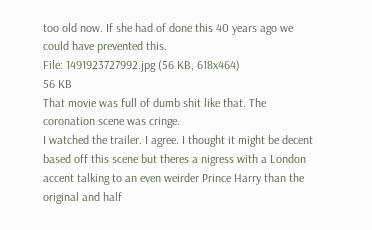too old now. If she had of done this 40 years ago we could have prevented this.
File: 1491923727992.jpg (56 KB, 618x464)
56 KB
That movie was full of dumb shit like that. The coronation scene was cringe.
I watched the trailer. I agree. I thought it might be decent based off this scene but theres a nigress with a London accent talking to an even weirder Prince Harry than the original and half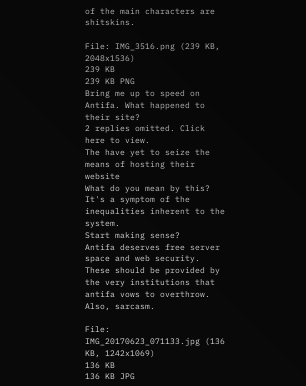of the main characters are shitskins.

File: IMG_3516.png (239 KB, 2048x1536)
239 KB
239 KB PNG
Bring me up to speed on Antifa. What happened to their site?
2 replies omitted. Click here to view.
The have yet to seize the means of hosting their website
What do you mean by this?
It's a symptom of the inequalities inherent to the system.
Start making sense?
Antifa deserves free server space and web security. These should be provided by the very institutions that antifa vows to overthrow.
Also, sarcasm.

File: IMG_20170623_071133.jpg (136 KB, 1242x1069)
136 KB
136 KB JPG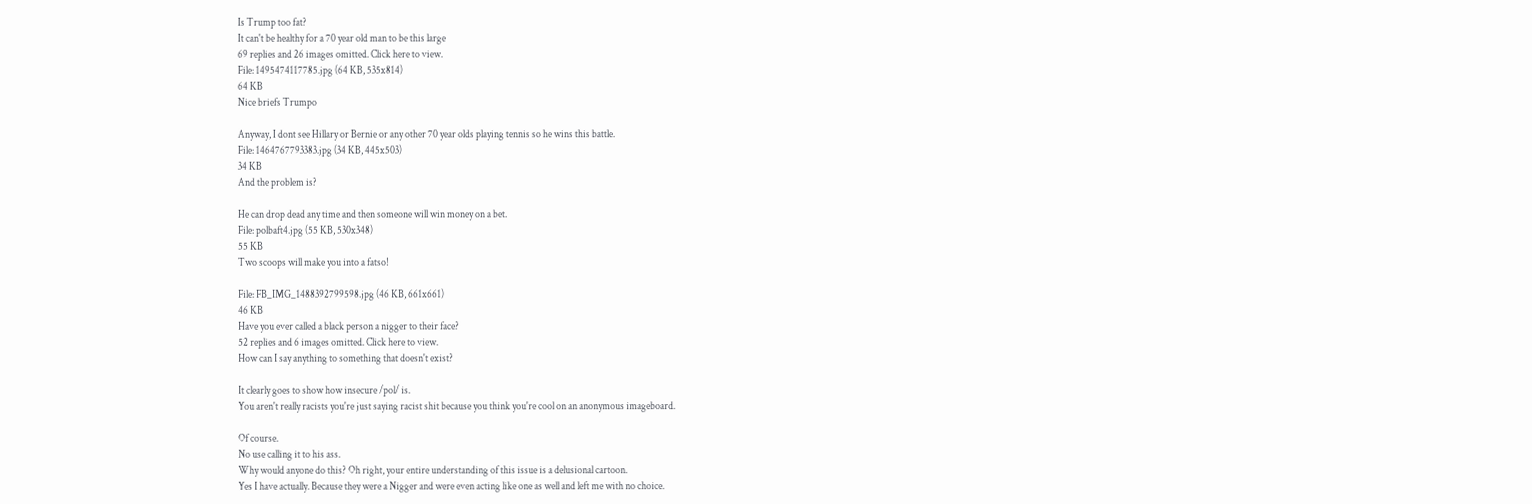Is Trump too fat?
It can't be healthy for a 70 year old man to be this large
69 replies and 26 images omitted. Click here to view.
File: 1495474117785.jpg (64 KB, 535x814)
64 KB
Nice briefs Trumpo

Anyway, I dont see Hillary or Bernie or any other 70 year olds playing tennis so he wins this battle.
File: 1464767793383.jpg (34 KB, 445x503)
34 KB
And the problem is?

He can drop dead any time and then someone will win money on a bet.
File: polbaft4.jpg (55 KB, 530x348)
55 KB
Two scoops will make you into a fatso!

File: FB_IMG_1488392799598.jpg (46 KB, 661x661)
46 KB
Have you ever called a black person a nigger to their face?
52 replies and 6 images omitted. Click here to view.
How can I say anything to something that doesn't exist?

It clearly goes to show how insecure /pol/ is.
You aren't really racists you're just saying racist shit because you think you're cool on an anonymous imageboard.

Of course.
No use calling it to his ass.
Why would anyone do this? Oh right, your entire understanding of this issue is a delusional cartoon.
Yes I have actually. Because they were a Nigger and were even acting like one as well and left me with no choice.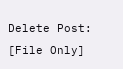Delete Post: [File Only]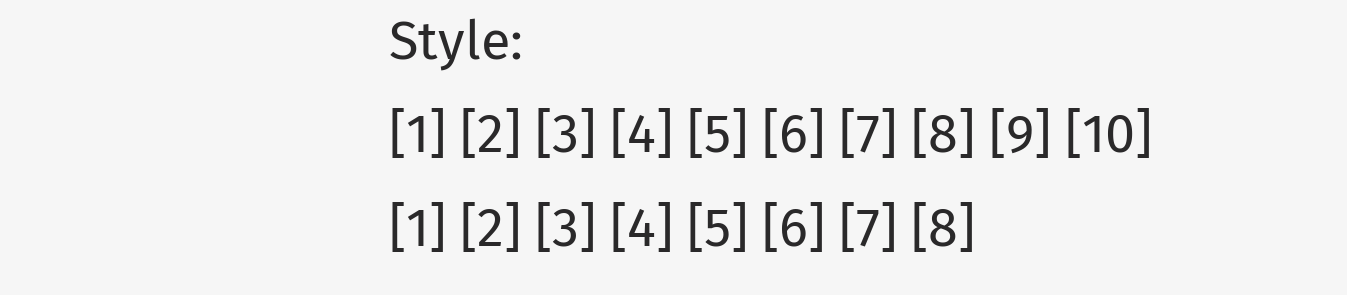Style:
[1] [2] [3] [4] [5] [6] [7] [8] [9] [10]
[1] [2] [3] [4] [5] [6] [7] [8]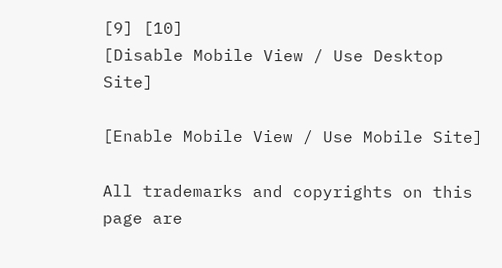[9] [10]
[Disable Mobile View / Use Desktop Site]

[Enable Mobile View / Use Mobile Site]

All trademarks and copyrights on this page are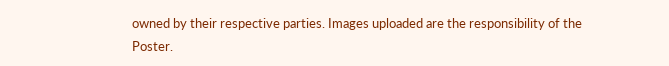owned by their respective parties. Images uploaded are the responsibility of the Poster.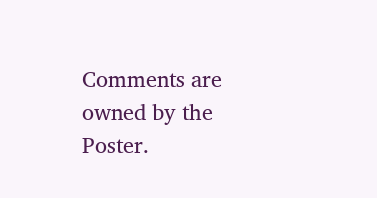Comments are owned by the Poster.